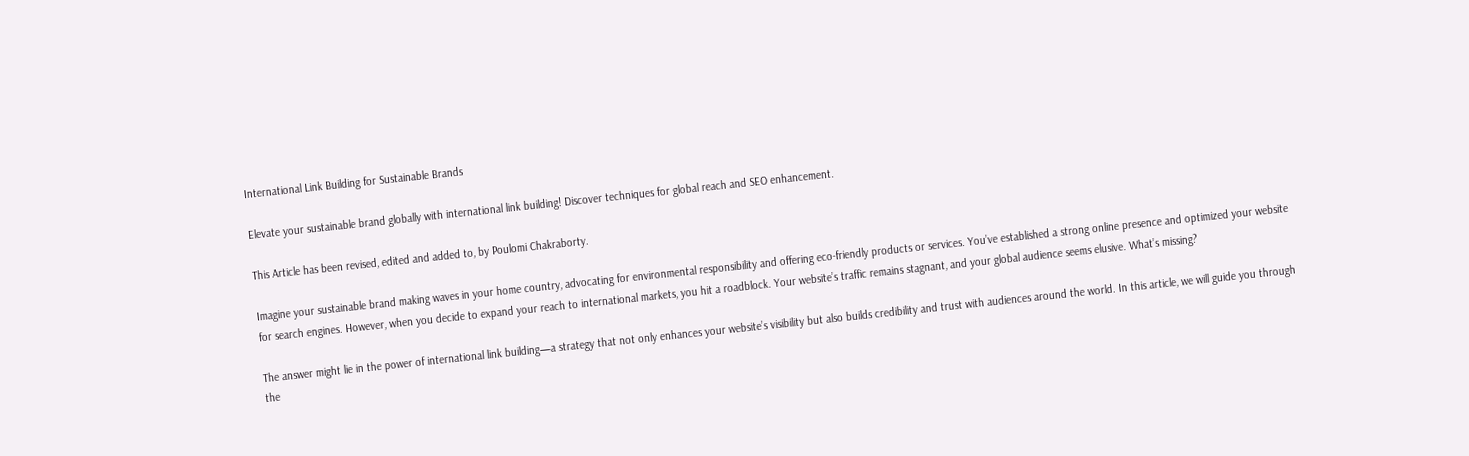International Link Building for Sustainable Brands

Elevate your sustainable brand globally with international link building! Discover techniques for global reach and SEO enhancement.

This Article has been revised, edited and added to, by Poulomi Chakraborty.

Imagine your sustainable brand making waves in your home country, advocating for environmental responsibility and offering eco-friendly products or services. You’ve established a strong online presence and optimized your website for search engines. However, when you decide to expand your reach to international markets, you hit a roadblock. Your website’s traffic remains stagnant, and your global audience seems elusive. What’s missing?

The answer might lie in the power of international link building—a strategy that not only enhances your website’s visibility but also builds credibility and trust with audiences around the world. In this article, we will guide you through the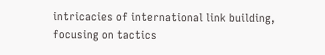intricacies of international link building, focusing on tactics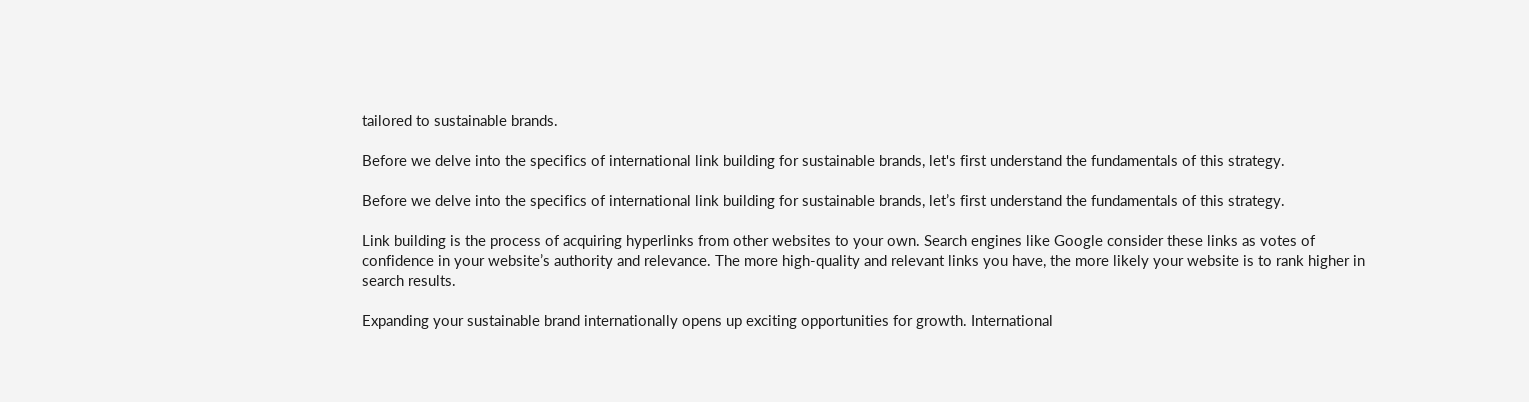tailored to sustainable brands.

Before we delve into the specifics of international link building for sustainable brands, let's first understand the fundamentals of this strategy.

Before we delve into the specifics of international link building for sustainable brands, let’s first understand the fundamentals of this strategy.

Link building is the process of acquiring hyperlinks from other websites to your own. Search engines like Google consider these links as votes of confidence in your website’s authority and relevance. The more high-quality and relevant links you have, the more likely your website is to rank higher in search results.

Expanding your sustainable brand internationally opens up exciting opportunities for growth. International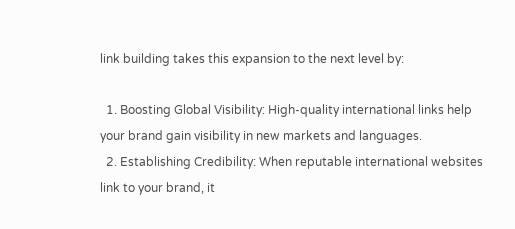link building takes this expansion to the next level by:

  1. Boosting Global Visibility: High-quality international links help your brand gain visibility in new markets and languages.
  2. Establishing Credibility: When reputable international websites link to your brand, it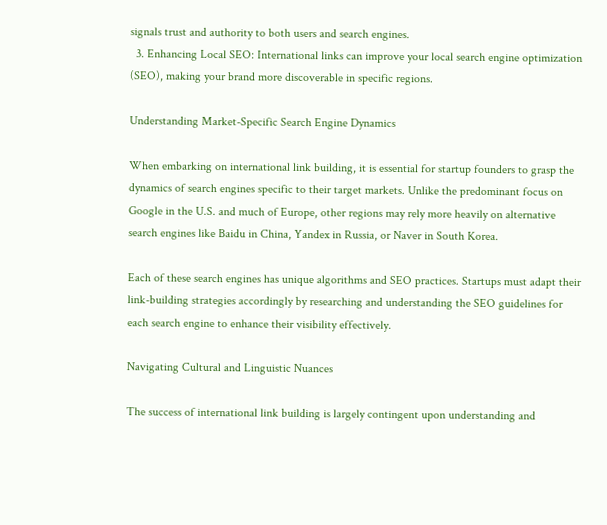signals trust and authority to both users and search engines.
  3. Enhancing Local SEO: International links can improve your local search engine optimization (SEO), making your brand more discoverable in specific regions.

Understanding Market-Specific Search Engine Dynamics

When embarking on international link building, it is essential for startup founders to grasp the dynamics of search engines specific to their target markets. Unlike the predominant focus on Google in the U.S. and much of Europe, other regions may rely more heavily on alternative search engines like Baidu in China, Yandex in Russia, or Naver in South Korea.

Each of these search engines has unique algorithms and SEO practices. Startups must adapt their link-building strategies accordingly by researching and understanding the SEO guidelines for each search engine to enhance their visibility effectively.

Navigating Cultural and Linguistic Nuances

The success of international link building is largely contingent upon understanding and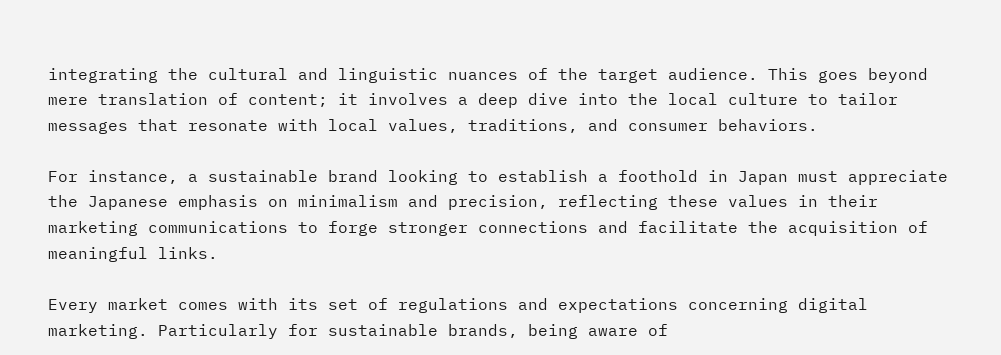integrating the cultural and linguistic nuances of the target audience. This goes beyond mere translation of content; it involves a deep dive into the local culture to tailor messages that resonate with local values, traditions, and consumer behaviors.

For instance, a sustainable brand looking to establish a foothold in Japan must appreciate the Japanese emphasis on minimalism and precision, reflecting these values in their marketing communications to forge stronger connections and facilitate the acquisition of meaningful links.

Every market comes with its set of regulations and expectations concerning digital marketing. Particularly for sustainable brands, being aware of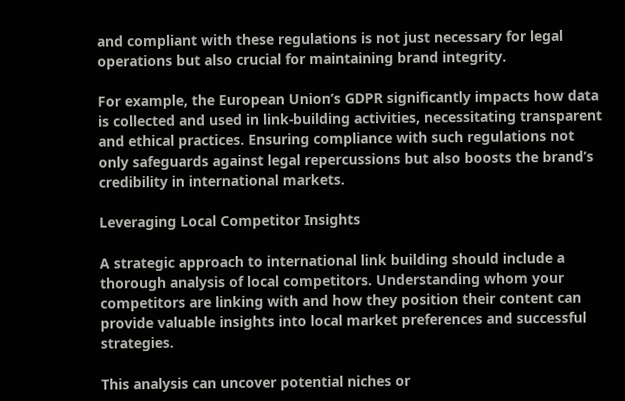and compliant with these regulations is not just necessary for legal operations but also crucial for maintaining brand integrity.

For example, the European Union’s GDPR significantly impacts how data is collected and used in link-building activities, necessitating transparent and ethical practices. Ensuring compliance with such regulations not only safeguards against legal repercussions but also boosts the brand’s credibility in international markets.

Leveraging Local Competitor Insights

A strategic approach to international link building should include a thorough analysis of local competitors. Understanding whom your competitors are linking with and how they position their content can provide valuable insights into local market preferences and successful strategies.

This analysis can uncover potential niches or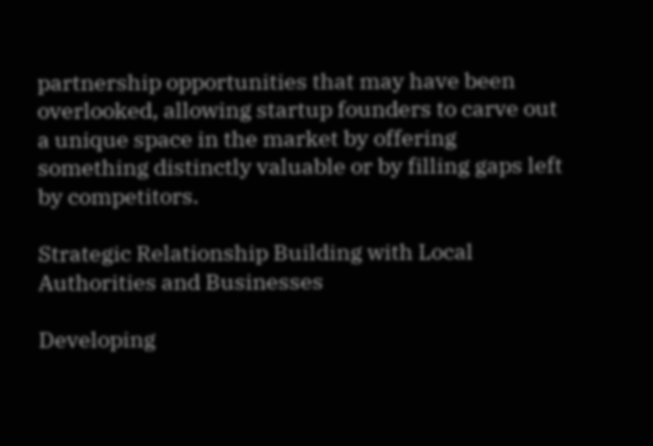partnership opportunities that may have been overlooked, allowing startup founders to carve out a unique space in the market by offering something distinctly valuable or by filling gaps left by competitors.

Strategic Relationship Building with Local Authorities and Businesses

Developing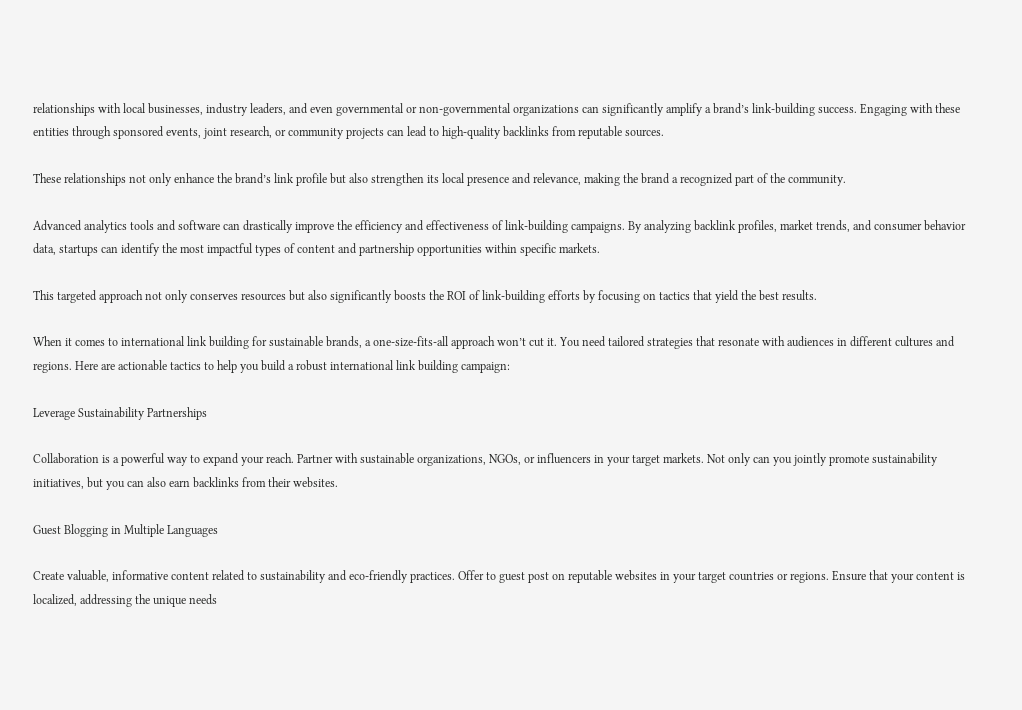relationships with local businesses, industry leaders, and even governmental or non-governmental organizations can significantly amplify a brand’s link-building success. Engaging with these entities through sponsored events, joint research, or community projects can lead to high-quality backlinks from reputable sources.

These relationships not only enhance the brand’s link profile but also strengthen its local presence and relevance, making the brand a recognized part of the community.

Advanced analytics tools and software can drastically improve the efficiency and effectiveness of link-building campaigns. By analyzing backlink profiles, market trends, and consumer behavior data, startups can identify the most impactful types of content and partnership opportunities within specific markets.

This targeted approach not only conserves resources but also significantly boosts the ROI of link-building efforts by focusing on tactics that yield the best results.

When it comes to international link building for sustainable brands, a one-size-fits-all approach won’t cut it. You need tailored strategies that resonate with audiences in different cultures and regions. Here are actionable tactics to help you build a robust international link building campaign:

Leverage Sustainability Partnerships

Collaboration is a powerful way to expand your reach. Partner with sustainable organizations, NGOs, or influencers in your target markets. Not only can you jointly promote sustainability initiatives, but you can also earn backlinks from their websites.

Guest Blogging in Multiple Languages

Create valuable, informative content related to sustainability and eco-friendly practices. Offer to guest post on reputable websites in your target countries or regions. Ensure that your content is localized, addressing the unique needs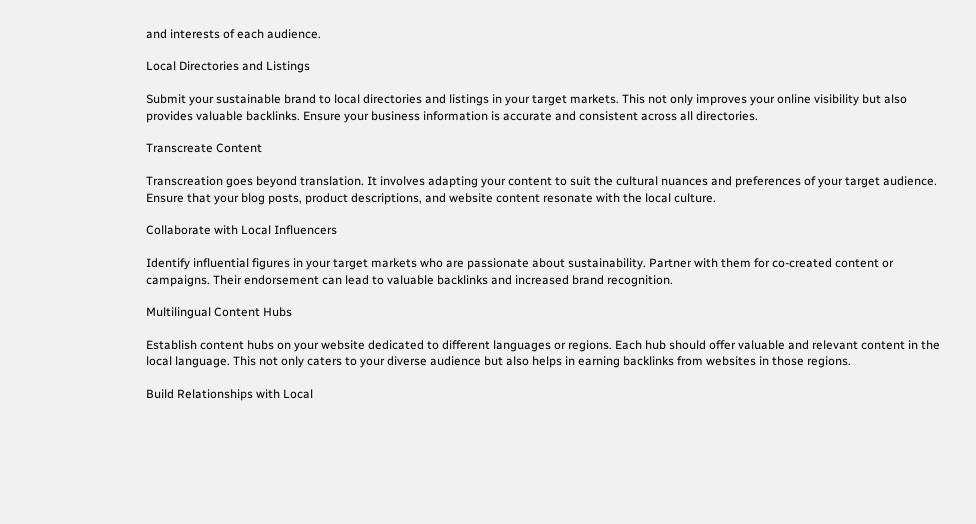and interests of each audience.

Local Directories and Listings

Submit your sustainable brand to local directories and listings in your target markets. This not only improves your online visibility but also provides valuable backlinks. Ensure your business information is accurate and consistent across all directories.

Transcreate Content

Transcreation goes beyond translation. It involves adapting your content to suit the cultural nuances and preferences of your target audience. Ensure that your blog posts, product descriptions, and website content resonate with the local culture.

Collaborate with Local Influencers

Identify influential figures in your target markets who are passionate about sustainability. Partner with them for co-created content or campaigns. Their endorsement can lead to valuable backlinks and increased brand recognition.

Multilingual Content Hubs

Establish content hubs on your website dedicated to different languages or regions. Each hub should offer valuable and relevant content in the local language. This not only caters to your diverse audience but also helps in earning backlinks from websites in those regions.

Build Relationships with Local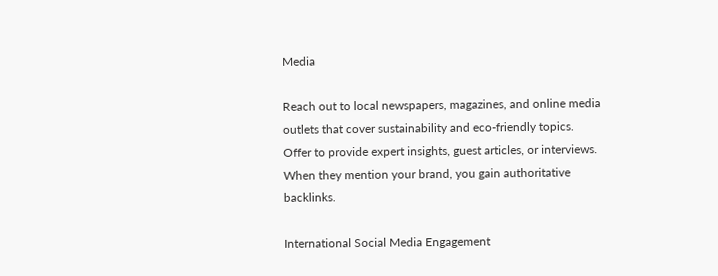Media

Reach out to local newspapers, magazines, and online media outlets that cover sustainability and eco-friendly topics. Offer to provide expert insights, guest articles, or interviews. When they mention your brand, you gain authoritative backlinks.

International Social Media Engagement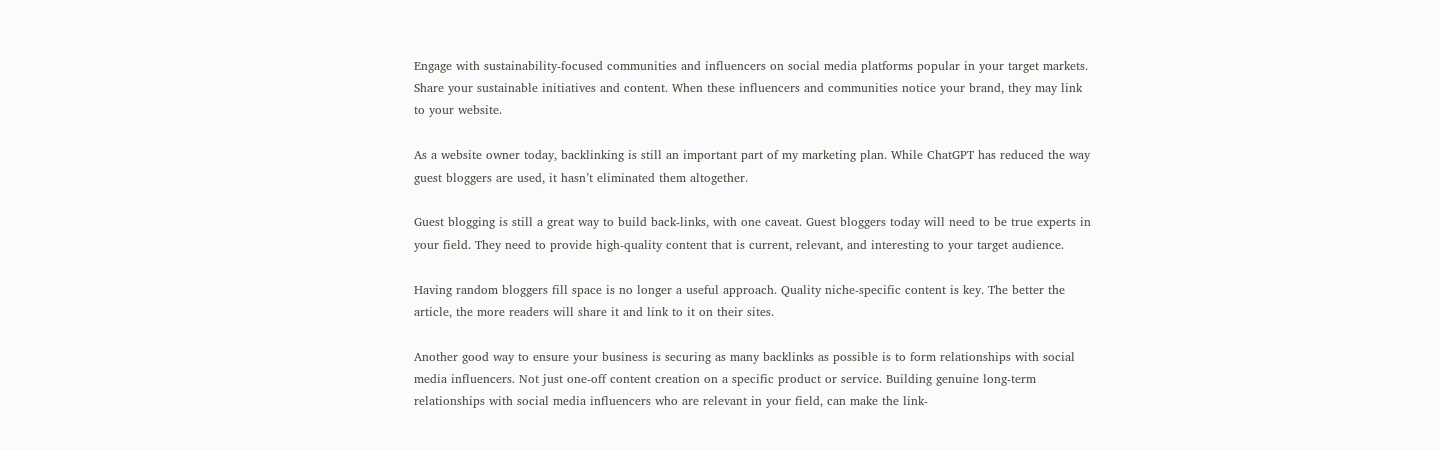Engage with sustainability-focused communities and influencers on social media platforms popular in your target markets. Share your sustainable initiatives and content. When these influencers and communities notice your brand, they may link to your website.

As a website owner today, backlinking is still an important part of my marketing plan. While ChatGPT has reduced the way guest bloggers are used, it hasn’t eliminated them altogether.

Guest blogging is still a great way to build back-links, with one caveat. Guest bloggers today will need to be true experts in your field. They need to provide high-quality content that is current, relevant, and interesting to your target audience.

Having random bloggers fill space is no longer a useful approach. Quality niche-specific content is key. The better the article, the more readers will share it and link to it on their sites.

Another good way to ensure your business is securing as many backlinks as possible is to form relationships with social media influencers. Not just one-off content creation on a specific product or service. Building genuine long-term relationships with social media influencers who are relevant in your field, can make the link-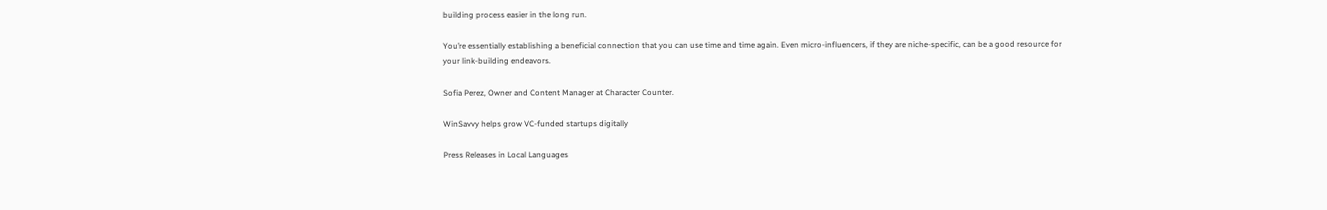building process easier in the long run.

You’re essentially establishing a beneficial connection that you can use time and time again. Even micro-influencers, if they are niche-specific, can be a good resource for your link-building endeavors.

Sofia Perez, Owner and Content Manager at Character Counter.

WinSavvy helps grow VC-funded startups digitally

Press Releases in Local Languages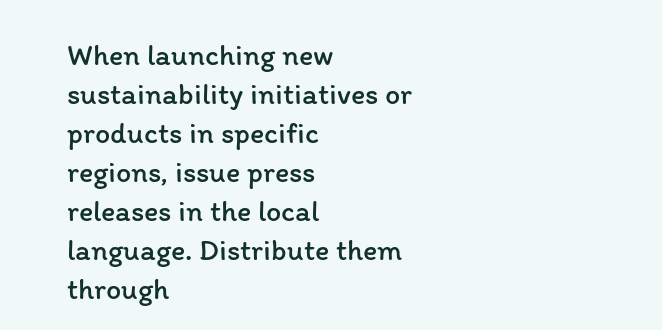When launching new sustainability initiatives or products in specific regions, issue press releases in the local language. Distribute them through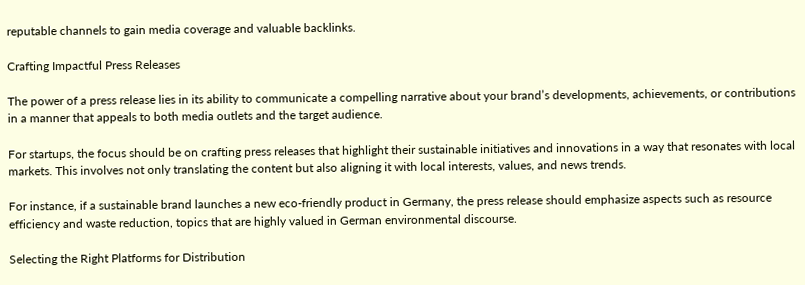reputable channels to gain media coverage and valuable backlinks.

Crafting Impactful Press Releases

The power of a press release lies in its ability to communicate a compelling narrative about your brand’s developments, achievements, or contributions in a manner that appeals to both media outlets and the target audience.

For startups, the focus should be on crafting press releases that highlight their sustainable initiatives and innovations in a way that resonates with local markets. This involves not only translating the content but also aligning it with local interests, values, and news trends.

For instance, if a sustainable brand launches a new eco-friendly product in Germany, the press release should emphasize aspects such as resource efficiency and waste reduction, topics that are highly valued in German environmental discourse.

Selecting the Right Platforms for Distribution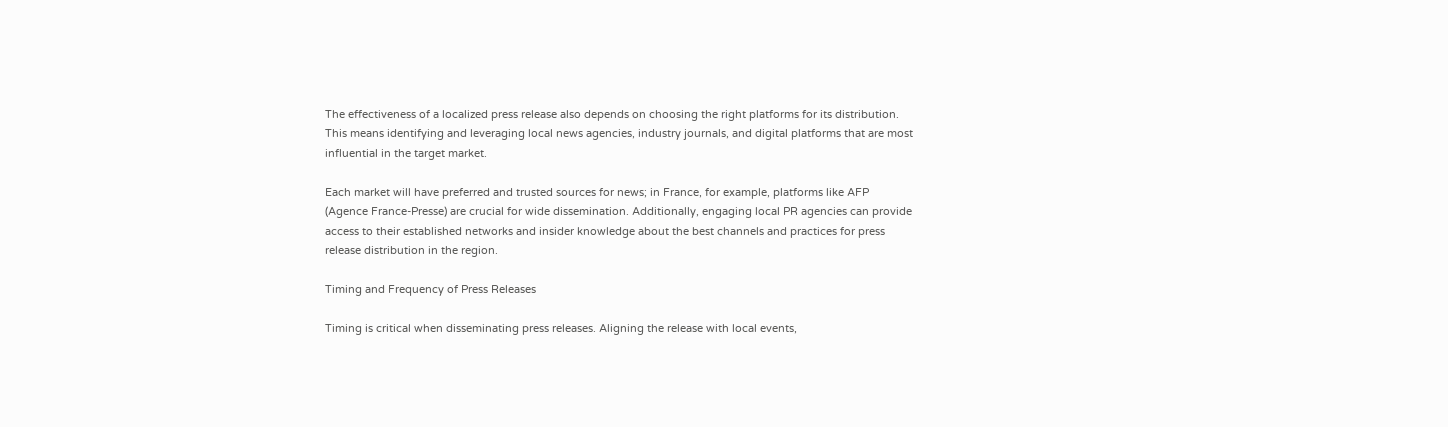The effectiveness of a localized press release also depends on choosing the right platforms for its distribution. This means identifying and leveraging local news agencies, industry journals, and digital platforms that are most influential in the target market.

Each market will have preferred and trusted sources for news; in France, for example, platforms like AFP (Agence France-Presse) are crucial for wide dissemination. Additionally, engaging local PR agencies can provide access to their established networks and insider knowledge about the best channels and practices for press release distribution in the region.

Timing and Frequency of Press Releases

Timing is critical when disseminating press releases. Aligning the release with local events,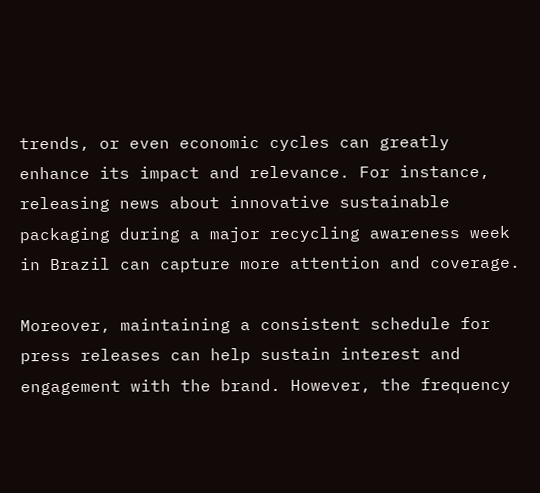trends, or even economic cycles can greatly enhance its impact and relevance. For instance, releasing news about innovative sustainable packaging during a major recycling awareness week in Brazil can capture more attention and coverage.

Moreover, maintaining a consistent schedule for press releases can help sustain interest and engagement with the brand. However, the frequency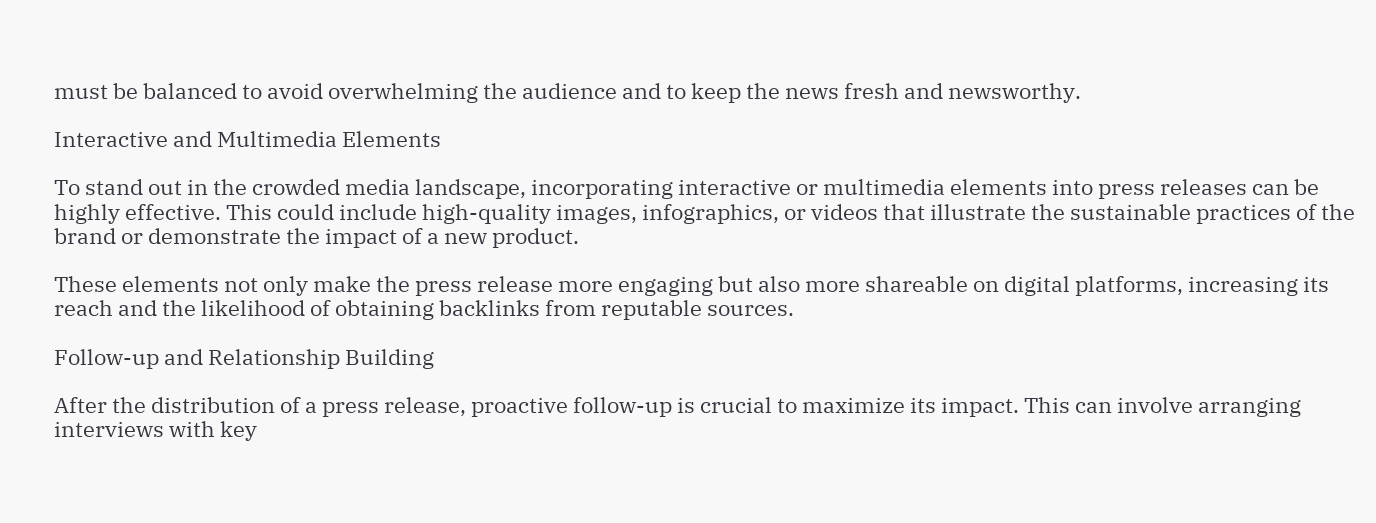must be balanced to avoid overwhelming the audience and to keep the news fresh and newsworthy.

Interactive and Multimedia Elements

To stand out in the crowded media landscape, incorporating interactive or multimedia elements into press releases can be highly effective. This could include high-quality images, infographics, or videos that illustrate the sustainable practices of the brand or demonstrate the impact of a new product.

These elements not only make the press release more engaging but also more shareable on digital platforms, increasing its reach and the likelihood of obtaining backlinks from reputable sources.

Follow-up and Relationship Building

After the distribution of a press release, proactive follow-up is crucial to maximize its impact. This can involve arranging interviews with key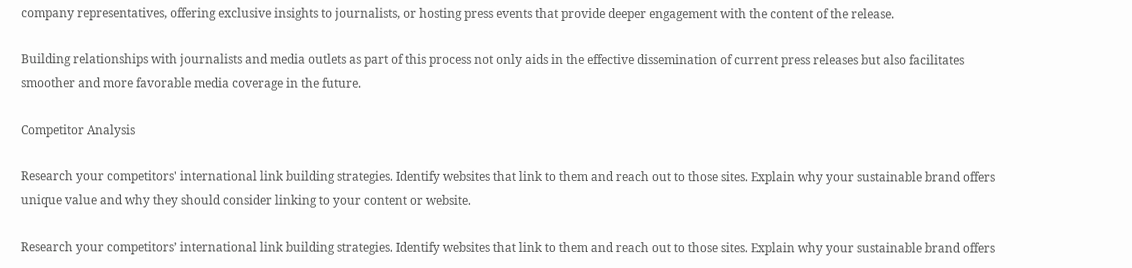company representatives, offering exclusive insights to journalists, or hosting press events that provide deeper engagement with the content of the release.

Building relationships with journalists and media outlets as part of this process not only aids in the effective dissemination of current press releases but also facilitates smoother and more favorable media coverage in the future.

Competitor Analysis

Research your competitors' international link building strategies. Identify websites that link to them and reach out to those sites. Explain why your sustainable brand offers unique value and why they should consider linking to your content or website.

Research your competitors’ international link building strategies. Identify websites that link to them and reach out to those sites. Explain why your sustainable brand offers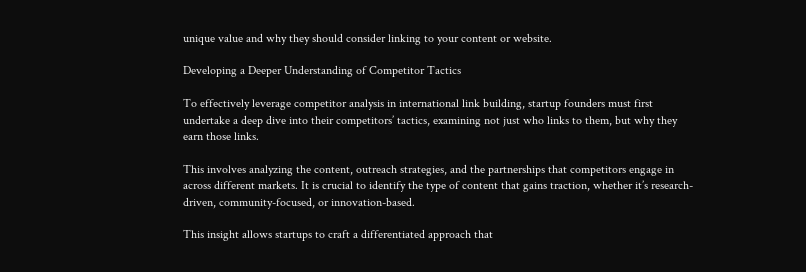unique value and why they should consider linking to your content or website.

Developing a Deeper Understanding of Competitor Tactics

To effectively leverage competitor analysis in international link building, startup founders must first undertake a deep dive into their competitors’ tactics, examining not just who links to them, but why they earn those links.

This involves analyzing the content, outreach strategies, and the partnerships that competitors engage in across different markets. It is crucial to identify the type of content that gains traction, whether it’s research-driven, community-focused, or innovation-based.

This insight allows startups to craft a differentiated approach that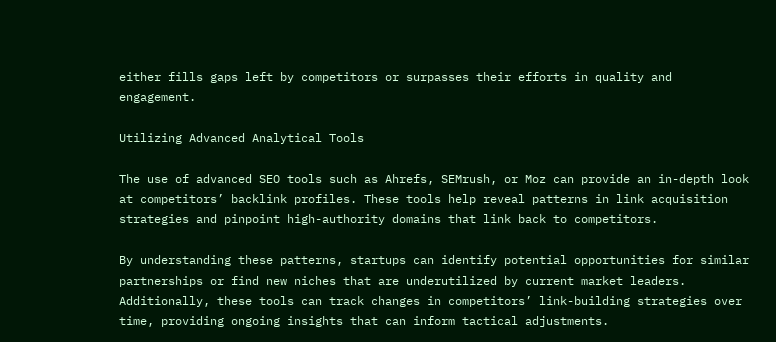either fills gaps left by competitors or surpasses their efforts in quality and engagement.

Utilizing Advanced Analytical Tools

The use of advanced SEO tools such as Ahrefs, SEMrush, or Moz can provide an in-depth look at competitors’ backlink profiles. These tools help reveal patterns in link acquisition strategies and pinpoint high-authority domains that link back to competitors.

By understanding these patterns, startups can identify potential opportunities for similar partnerships or find new niches that are underutilized by current market leaders. Additionally, these tools can track changes in competitors’ link-building strategies over time, providing ongoing insights that can inform tactical adjustments.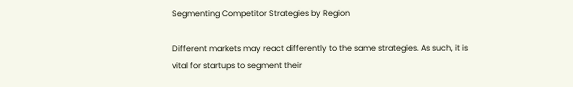Segmenting Competitor Strategies by Region

Different markets may react differently to the same strategies. As such, it is vital for startups to segment their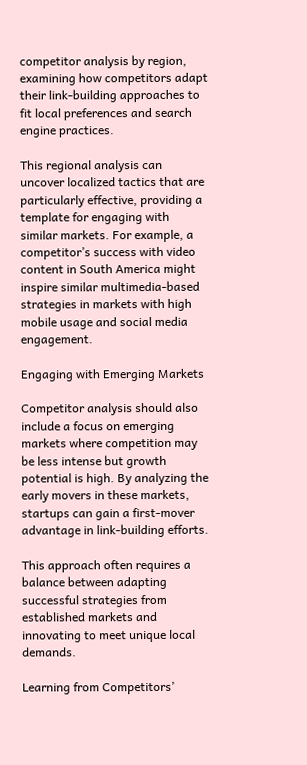competitor analysis by region, examining how competitors adapt their link-building approaches to fit local preferences and search engine practices.

This regional analysis can uncover localized tactics that are particularly effective, providing a template for engaging with similar markets. For example, a competitor’s success with video content in South America might inspire similar multimedia-based strategies in markets with high mobile usage and social media engagement.

Engaging with Emerging Markets

Competitor analysis should also include a focus on emerging markets where competition may be less intense but growth potential is high. By analyzing the early movers in these markets, startups can gain a first-mover advantage in link-building efforts.

This approach often requires a balance between adapting successful strategies from established markets and innovating to meet unique local demands.

Learning from Competitors’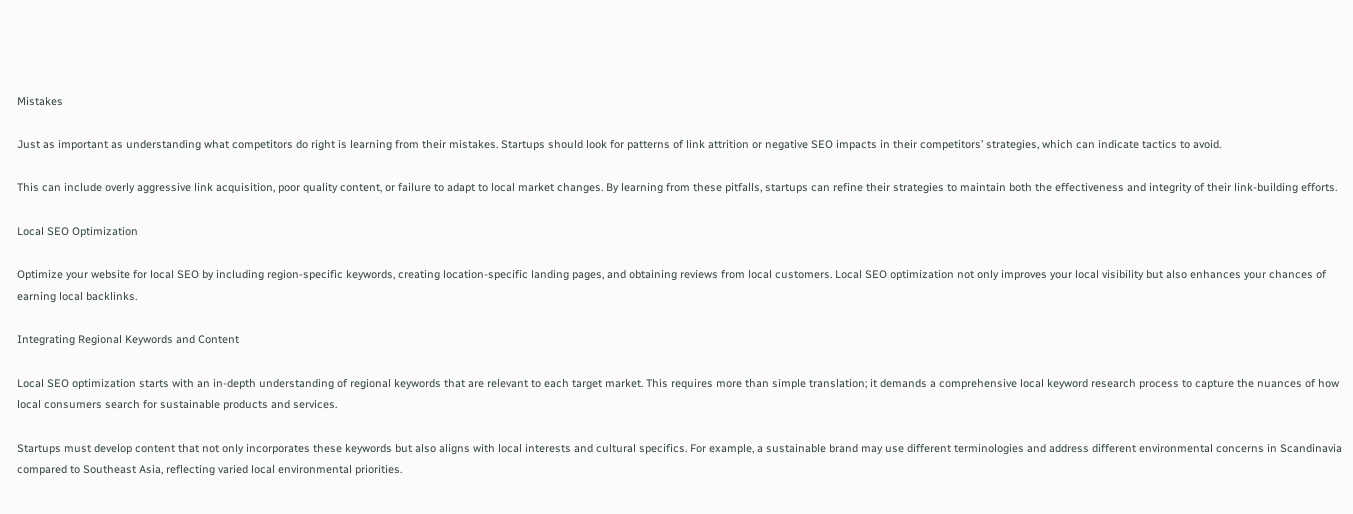Mistakes

Just as important as understanding what competitors do right is learning from their mistakes. Startups should look for patterns of link attrition or negative SEO impacts in their competitors’ strategies, which can indicate tactics to avoid.

This can include overly aggressive link acquisition, poor quality content, or failure to adapt to local market changes. By learning from these pitfalls, startups can refine their strategies to maintain both the effectiveness and integrity of their link-building efforts.

Local SEO Optimization

Optimize your website for local SEO by including region-specific keywords, creating location-specific landing pages, and obtaining reviews from local customers. Local SEO optimization not only improves your local visibility but also enhances your chances of earning local backlinks.

Integrating Regional Keywords and Content

Local SEO optimization starts with an in-depth understanding of regional keywords that are relevant to each target market. This requires more than simple translation; it demands a comprehensive local keyword research process to capture the nuances of how local consumers search for sustainable products and services.

Startups must develop content that not only incorporates these keywords but also aligns with local interests and cultural specifics. For example, a sustainable brand may use different terminologies and address different environmental concerns in Scandinavia compared to Southeast Asia, reflecting varied local environmental priorities.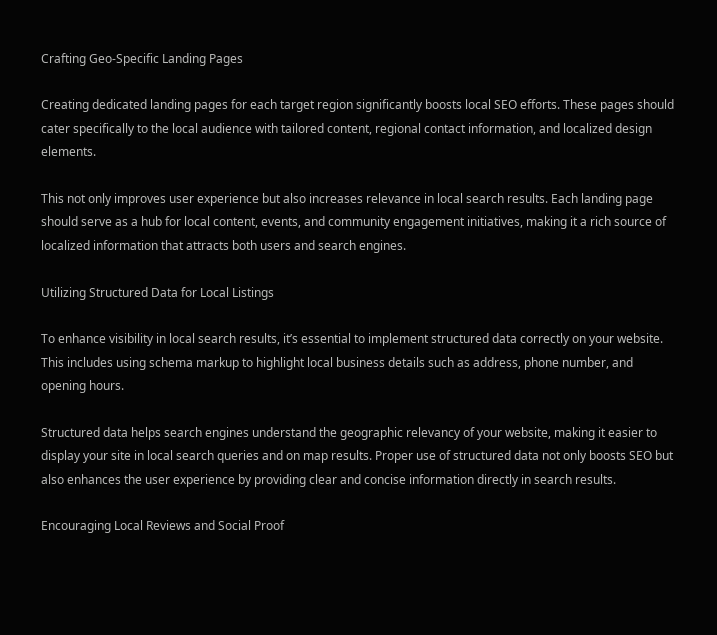Crafting Geo-Specific Landing Pages

Creating dedicated landing pages for each target region significantly boosts local SEO efforts. These pages should cater specifically to the local audience with tailored content, regional contact information, and localized design elements.

This not only improves user experience but also increases relevance in local search results. Each landing page should serve as a hub for local content, events, and community engagement initiatives, making it a rich source of localized information that attracts both users and search engines.

Utilizing Structured Data for Local Listings

To enhance visibility in local search results, it’s essential to implement structured data correctly on your website. This includes using schema markup to highlight local business details such as address, phone number, and opening hours.

Structured data helps search engines understand the geographic relevancy of your website, making it easier to display your site in local search queries and on map results. Proper use of structured data not only boosts SEO but also enhances the user experience by providing clear and concise information directly in search results.

Encouraging Local Reviews and Social Proof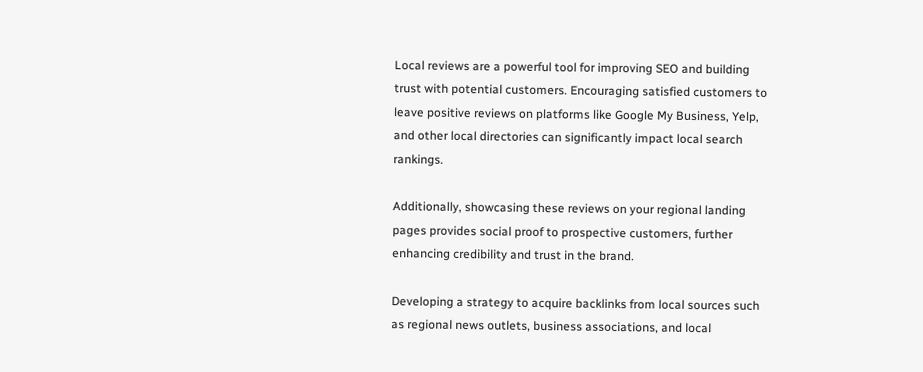Local reviews are a powerful tool for improving SEO and building trust with potential customers. Encouraging satisfied customers to leave positive reviews on platforms like Google My Business, Yelp, and other local directories can significantly impact local search rankings.

Additionally, showcasing these reviews on your regional landing pages provides social proof to prospective customers, further enhancing credibility and trust in the brand.

Developing a strategy to acquire backlinks from local sources such as regional news outlets, business associations, and local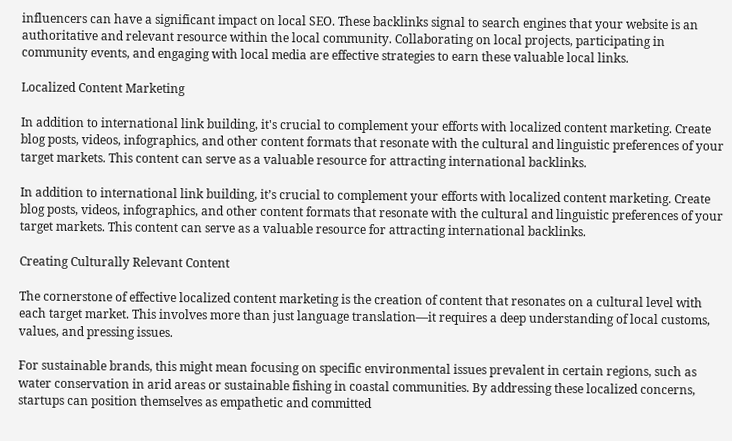influencers can have a significant impact on local SEO. These backlinks signal to search engines that your website is an authoritative and relevant resource within the local community. Collaborating on local projects, participating in community events, and engaging with local media are effective strategies to earn these valuable local links.

Localized Content Marketing

In addition to international link building, it's crucial to complement your efforts with localized content marketing. Create blog posts, videos, infographics, and other content formats that resonate with the cultural and linguistic preferences of your target markets. This content can serve as a valuable resource for attracting international backlinks.

In addition to international link building, it’s crucial to complement your efforts with localized content marketing. Create blog posts, videos, infographics, and other content formats that resonate with the cultural and linguistic preferences of your target markets. This content can serve as a valuable resource for attracting international backlinks.

Creating Culturally Relevant Content

The cornerstone of effective localized content marketing is the creation of content that resonates on a cultural level with each target market. This involves more than just language translation—it requires a deep understanding of local customs, values, and pressing issues.

For sustainable brands, this might mean focusing on specific environmental issues prevalent in certain regions, such as water conservation in arid areas or sustainable fishing in coastal communities. By addressing these localized concerns, startups can position themselves as empathetic and committed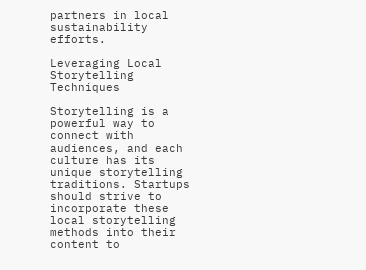partners in local sustainability efforts.

Leveraging Local Storytelling Techniques

Storytelling is a powerful way to connect with audiences, and each culture has its unique storytelling traditions. Startups should strive to incorporate these local storytelling methods into their content to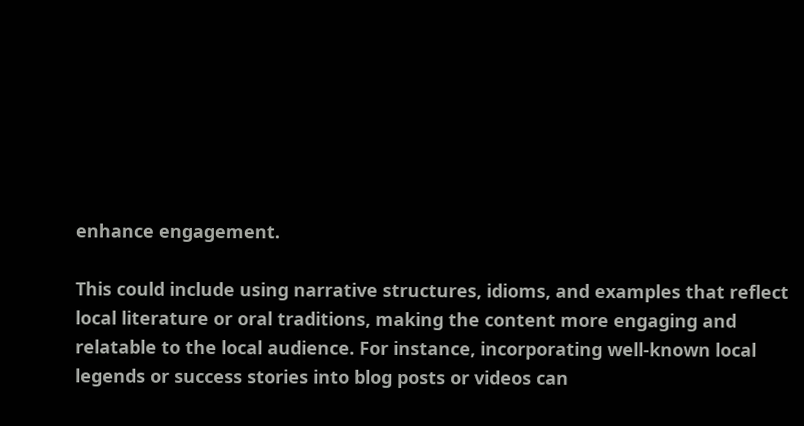enhance engagement.

This could include using narrative structures, idioms, and examples that reflect local literature or oral traditions, making the content more engaging and relatable to the local audience. For instance, incorporating well-known local legends or success stories into blog posts or videos can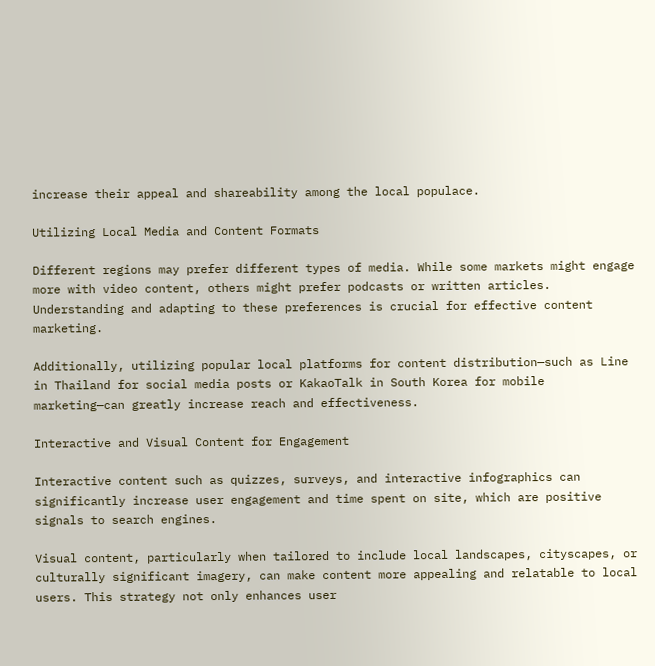increase their appeal and shareability among the local populace.

Utilizing Local Media and Content Formats

Different regions may prefer different types of media. While some markets might engage more with video content, others might prefer podcasts or written articles. Understanding and adapting to these preferences is crucial for effective content marketing.

Additionally, utilizing popular local platforms for content distribution—such as Line in Thailand for social media posts or KakaoTalk in South Korea for mobile marketing—can greatly increase reach and effectiveness.

Interactive and Visual Content for Engagement

Interactive content such as quizzes, surveys, and interactive infographics can significantly increase user engagement and time spent on site, which are positive signals to search engines.

Visual content, particularly when tailored to include local landscapes, cityscapes, or culturally significant imagery, can make content more appealing and relatable to local users. This strategy not only enhances user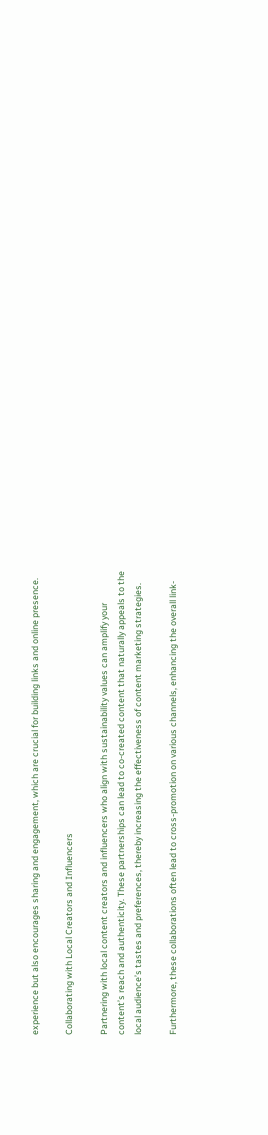experience but also encourages sharing and engagement, which are crucial for building links and online presence.

Collaborating with Local Creators and Influencers

Partnering with local content creators and influencers who align with sustainability values can amplify your content’s reach and authenticity. These partnerships can lead to co-created content that naturally appeals to the local audience’s tastes and preferences, thereby increasing the effectiveness of content marketing strategies.

Furthermore, these collaborations often lead to cross-promotion on various channels, enhancing the overall link-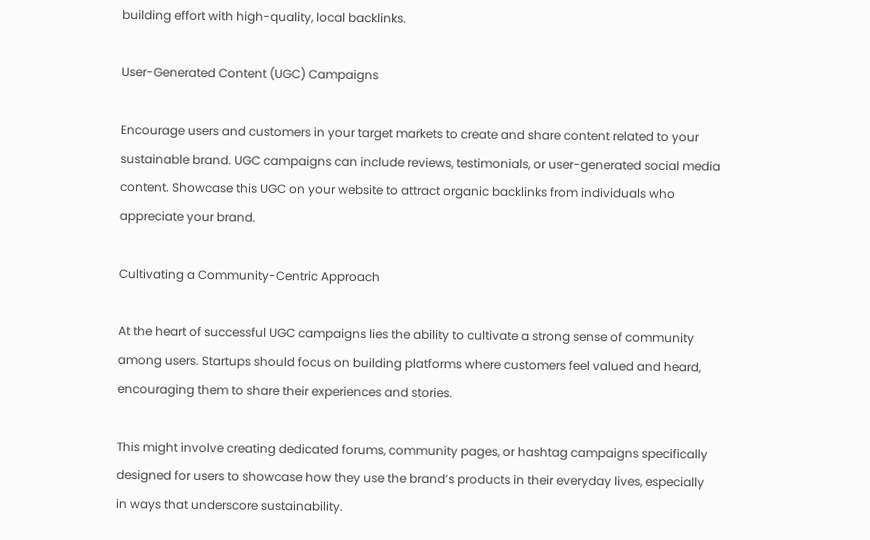building effort with high-quality, local backlinks.

User-Generated Content (UGC) Campaigns

Encourage users and customers in your target markets to create and share content related to your sustainable brand. UGC campaigns can include reviews, testimonials, or user-generated social media content. Showcase this UGC on your website to attract organic backlinks from individuals who appreciate your brand.

Cultivating a Community-Centric Approach

At the heart of successful UGC campaigns lies the ability to cultivate a strong sense of community among users. Startups should focus on building platforms where customers feel valued and heard, encouraging them to share their experiences and stories.

This might involve creating dedicated forums, community pages, or hashtag campaigns specifically designed for users to showcase how they use the brand’s products in their everyday lives, especially in ways that underscore sustainability.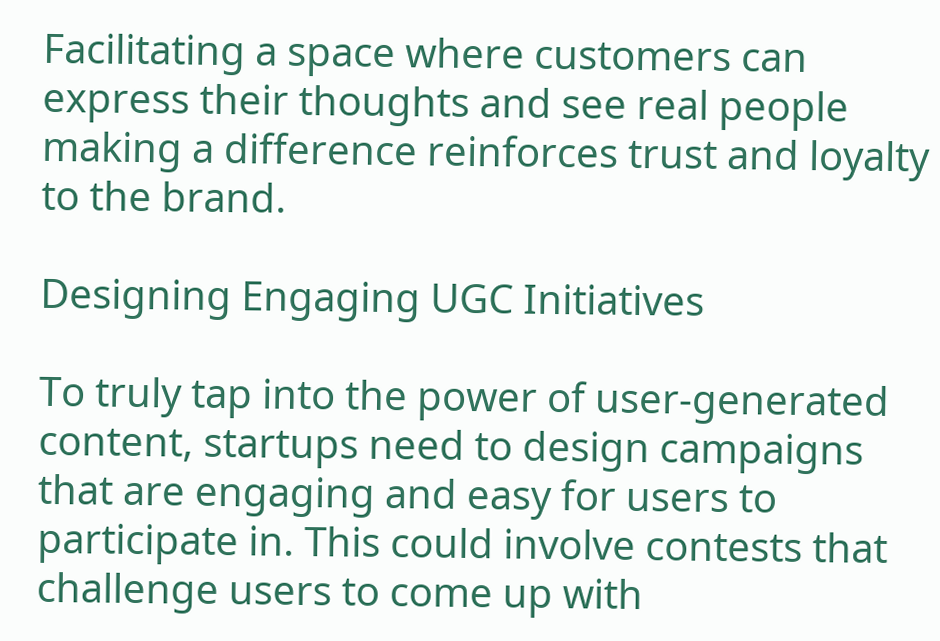Facilitating a space where customers can express their thoughts and see real people making a difference reinforces trust and loyalty to the brand.

Designing Engaging UGC Initiatives

To truly tap into the power of user-generated content, startups need to design campaigns that are engaging and easy for users to participate in. This could involve contests that challenge users to come up with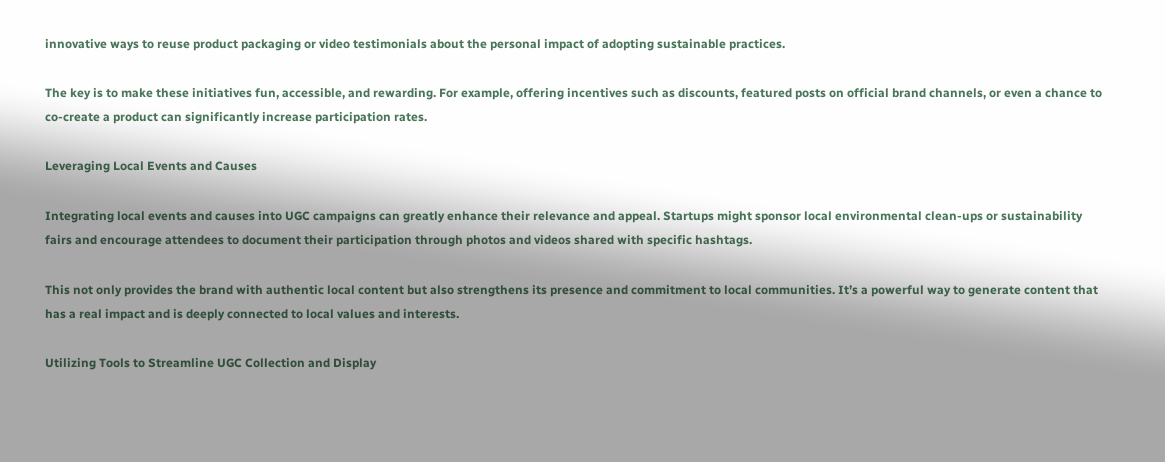innovative ways to reuse product packaging or video testimonials about the personal impact of adopting sustainable practices.

The key is to make these initiatives fun, accessible, and rewarding. For example, offering incentives such as discounts, featured posts on official brand channels, or even a chance to co-create a product can significantly increase participation rates.

Leveraging Local Events and Causes

Integrating local events and causes into UGC campaigns can greatly enhance their relevance and appeal. Startups might sponsor local environmental clean-ups or sustainability fairs and encourage attendees to document their participation through photos and videos shared with specific hashtags.

This not only provides the brand with authentic local content but also strengthens its presence and commitment to local communities. It’s a powerful way to generate content that has a real impact and is deeply connected to local values and interests.

Utilizing Tools to Streamline UGC Collection and Display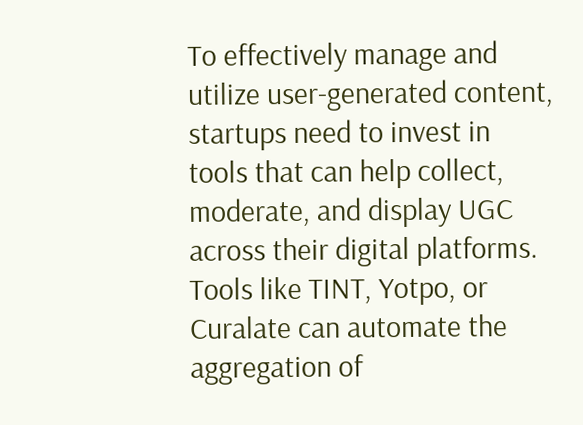To effectively manage and utilize user-generated content, startups need to invest in tools that can help collect, moderate, and display UGC across their digital platforms. Tools like TINT, Yotpo, or Curalate can automate the aggregation of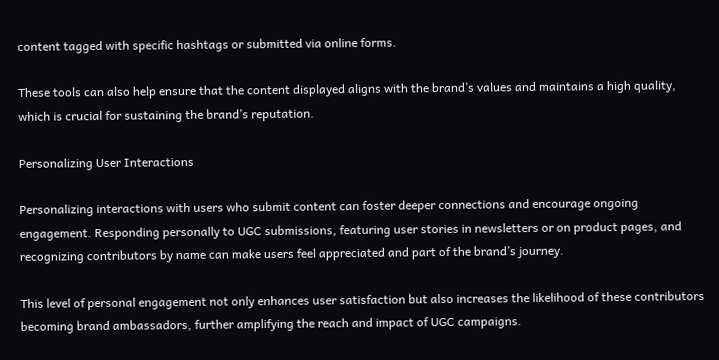content tagged with specific hashtags or submitted via online forms.

These tools can also help ensure that the content displayed aligns with the brand’s values and maintains a high quality, which is crucial for sustaining the brand’s reputation.

Personalizing User Interactions

Personalizing interactions with users who submit content can foster deeper connections and encourage ongoing engagement. Responding personally to UGC submissions, featuring user stories in newsletters or on product pages, and recognizing contributors by name can make users feel appreciated and part of the brand’s journey.

This level of personal engagement not only enhances user satisfaction but also increases the likelihood of these contributors becoming brand ambassadors, further amplifying the reach and impact of UGC campaigns.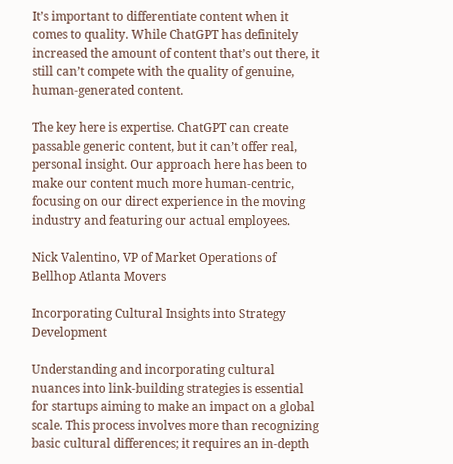It’s important to differentiate content when it comes to quality. While ChatGPT has definitely increased the amount of content that’s out there, it still can’t compete with the quality of genuine, human-generated content.

The key here is expertise. ChatGPT can create passable generic content, but it can’t offer real, personal insight. Our approach here has been to make our content much more human-centric, focusing on our direct experience in the moving industry and featuring our actual employees.

Nick Valentino, VP of Market Operations of Bellhop Atlanta Movers

Incorporating Cultural Insights into Strategy Development

Understanding and incorporating cultural nuances into link-building strategies is essential for startups aiming to make an impact on a global scale. This process involves more than recognizing basic cultural differences; it requires an in-depth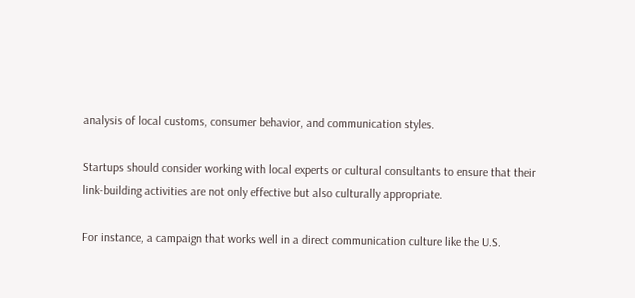analysis of local customs, consumer behavior, and communication styles.

Startups should consider working with local experts or cultural consultants to ensure that their link-building activities are not only effective but also culturally appropriate.

For instance, a campaign that works well in a direct communication culture like the U.S.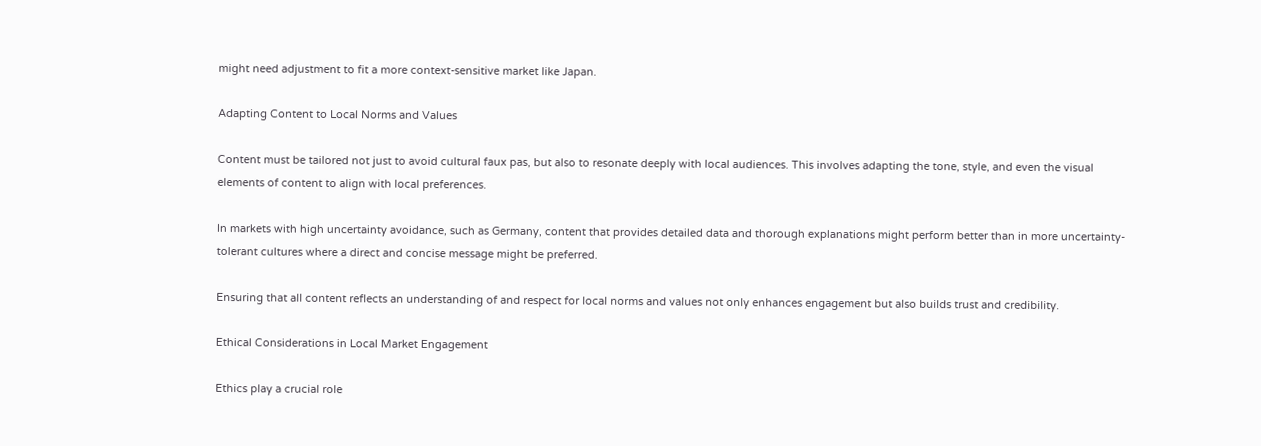might need adjustment to fit a more context-sensitive market like Japan.

Adapting Content to Local Norms and Values

Content must be tailored not just to avoid cultural faux pas, but also to resonate deeply with local audiences. This involves adapting the tone, style, and even the visual elements of content to align with local preferences.

In markets with high uncertainty avoidance, such as Germany, content that provides detailed data and thorough explanations might perform better than in more uncertainty-tolerant cultures where a direct and concise message might be preferred.

Ensuring that all content reflects an understanding of and respect for local norms and values not only enhances engagement but also builds trust and credibility.

Ethical Considerations in Local Market Engagement

Ethics play a crucial role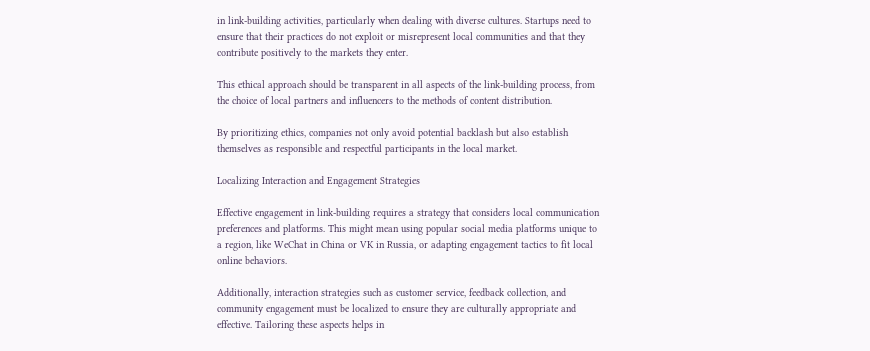in link-building activities, particularly when dealing with diverse cultures. Startups need to ensure that their practices do not exploit or misrepresent local communities and that they contribute positively to the markets they enter.

This ethical approach should be transparent in all aspects of the link-building process, from the choice of local partners and influencers to the methods of content distribution.

By prioritizing ethics, companies not only avoid potential backlash but also establish themselves as responsible and respectful participants in the local market.

Localizing Interaction and Engagement Strategies

Effective engagement in link-building requires a strategy that considers local communication preferences and platforms. This might mean using popular social media platforms unique to a region, like WeChat in China or VK in Russia, or adapting engagement tactics to fit local online behaviors.

Additionally, interaction strategies such as customer service, feedback collection, and community engagement must be localized to ensure they are culturally appropriate and effective. Tailoring these aspects helps in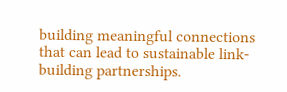building meaningful connections that can lead to sustainable link-building partnerships.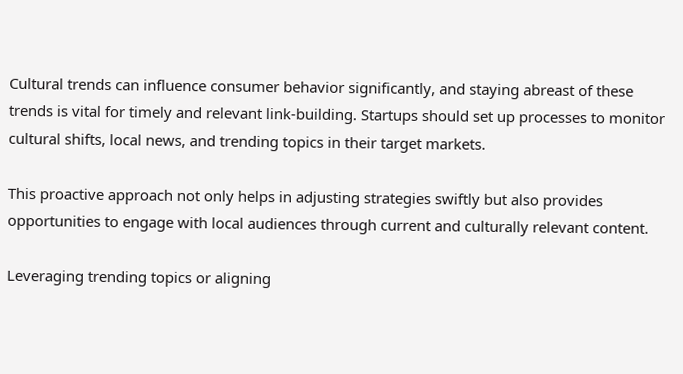Cultural trends can influence consumer behavior significantly, and staying abreast of these trends is vital for timely and relevant link-building. Startups should set up processes to monitor cultural shifts, local news, and trending topics in their target markets.

This proactive approach not only helps in adjusting strategies swiftly but also provides opportunities to engage with local audiences through current and culturally relevant content.

Leveraging trending topics or aligning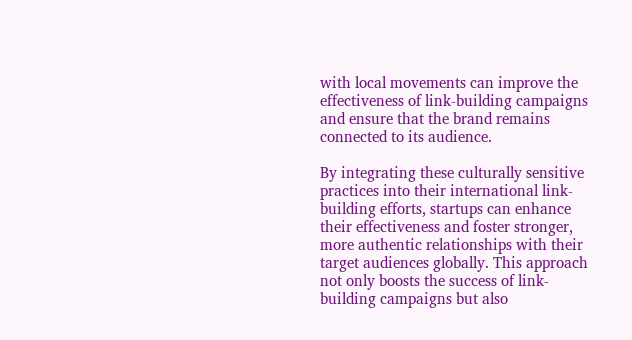with local movements can improve the effectiveness of link-building campaigns and ensure that the brand remains connected to its audience.

By integrating these culturally sensitive practices into their international link-building efforts, startups can enhance their effectiveness and foster stronger, more authentic relationships with their target audiences globally. This approach not only boosts the success of link-building campaigns but also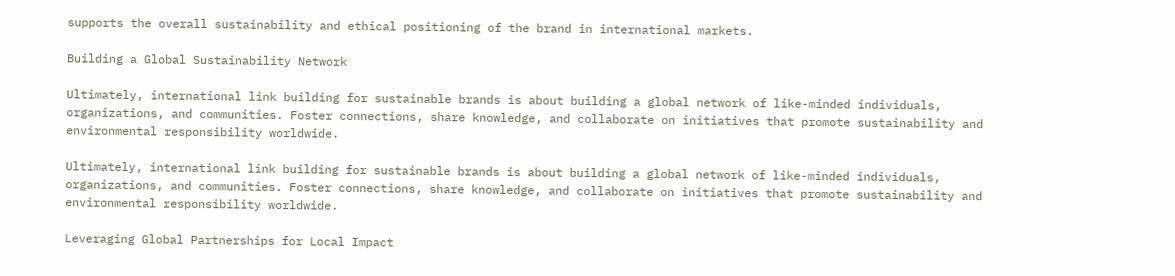supports the overall sustainability and ethical positioning of the brand in international markets.

Building a Global Sustainability Network

Ultimately, international link building for sustainable brands is about building a global network of like-minded individuals, organizations, and communities. Foster connections, share knowledge, and collaborate on initiatives that promote sustainability and environmental responsibility worldwide.

Ultimately, international link building for sustainable brands is about building a global network of like-minded individuals, organizations, and communities. Foster connections, share knowledge, and collaborate on initiatives that promote sustainability and environmental responsibility worldwide.

Leveraging Global Partnerships for Local Impact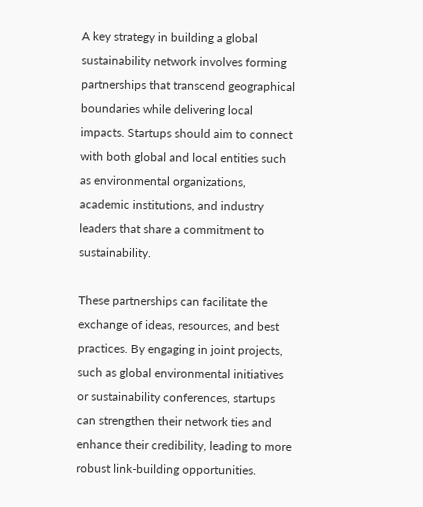A key strategy in building a global sustainability network involves forming partnerships that transcend geographical boundaries while delivering local impacts. Startups should aim to connect with both global and local entities such as environmental organizations, academic institutions, and industry leaders that share a commitment to sustainability.

These partnerships can facilitate the exchange of ideas, resources, and best practices. By engaging in joint projects, such as global environmental initiatives or sustainability conferences, startups can strengthen their network ties and enhance their credibility, leading to more robust link-building opportunities.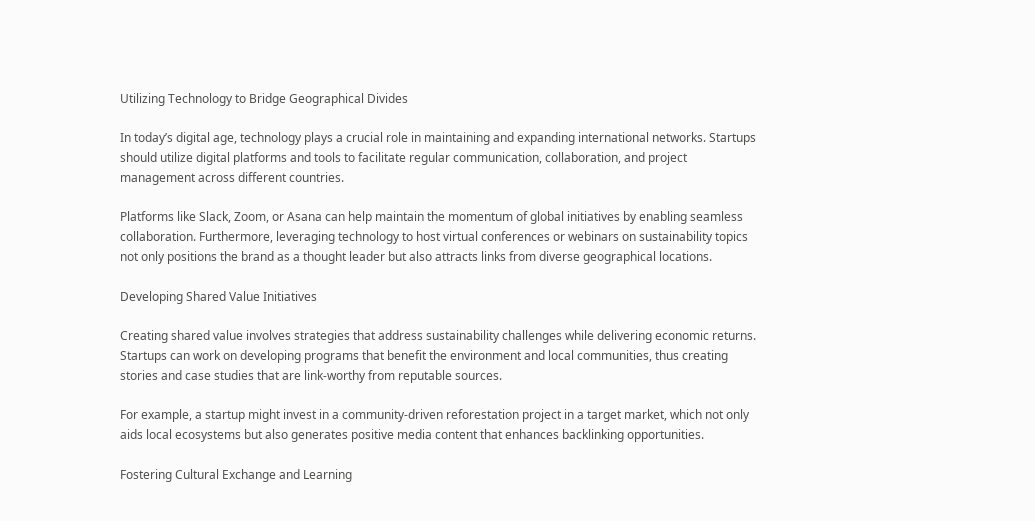Utilizing Technology to Bridge Geographical Divides

In today’s digital age, technology plays a crucial role in maintaining and expanding international networks. Startups should utilize digital platforms and tools to facilitate regular communication, collaboration, and project management across different countries.

Platforms like Slack, Zoom, or Asana can help maintain the momentum of global initiatives by enabling seamless collaboration. Furthermore, leveraging technology to host virtual conferences or webinars on sustainability topics not only positions the brand as a thought leader but also attracts links from diverse geographical locations.

Developing Shared Value Initiatives

Creating shared value involves strategies that address sustainability challenges while delivering economic returns. Startups can work on developing programs that benefit the environment and local communities, thus creating stories and case studies that are link-worthy from reputable sources.

For example, a startup might invest in a community-driven reforestation project in a target market, which not only aids local ecosystems but also generates positive media content that enhances backlinking opportunities.

Fostering Cultural Exchange and Learning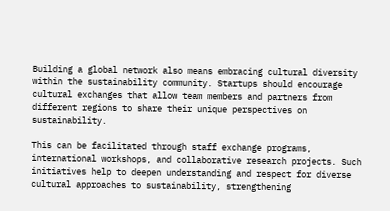Building a global network also means embracing cultural diversity within the sustainability community. Startups should encourage cultural exchanges that allow team members and partners from different regions to share their unique perspectives on sustainability.

This can be facilitated through staff exchange programs, international workshops, and collaborative research projects. Such initiatives help to deepen understanding and respect for diverse cultural approaches to sustainability, strengthening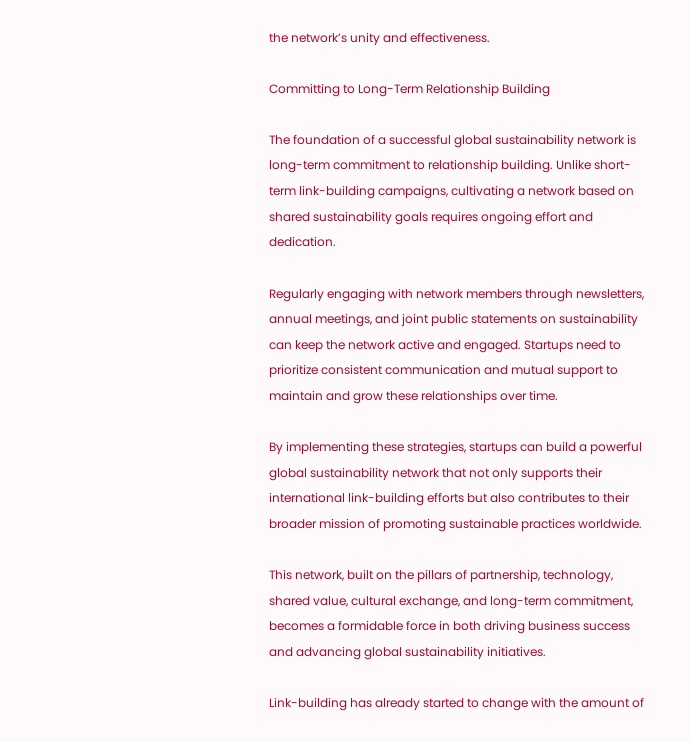the network’s unity and effectiveness.

Committing to Long-Term Relationship Building

The foundation of a successful global sustainability network is long-term commitment to relationship building. Unlike short-term link-building campaigns, cultivating a network based on shared sustainability goals requires ongoing effort and dedication.

Regularly engaging with network members through newsletters, annual meetings, and joint public statements on sustainability can keep the network active and engaged. Startups need to prioritize consistent communication and mutual support to maintain and grow these relationships over time.

By implementing these strategies, startups can build a powerful global sustainability network that not only supports their international link-building efforts but also contributes to their broader mission of promoting sustainable practices worldwide.

This network, built on the pillars of partnership, technology, shared value, cultural exchange, and long-term commitment, becomes a formidable force in both driving business success and advancing global sustainability initiatives.

Link-building has already started to change with the amount of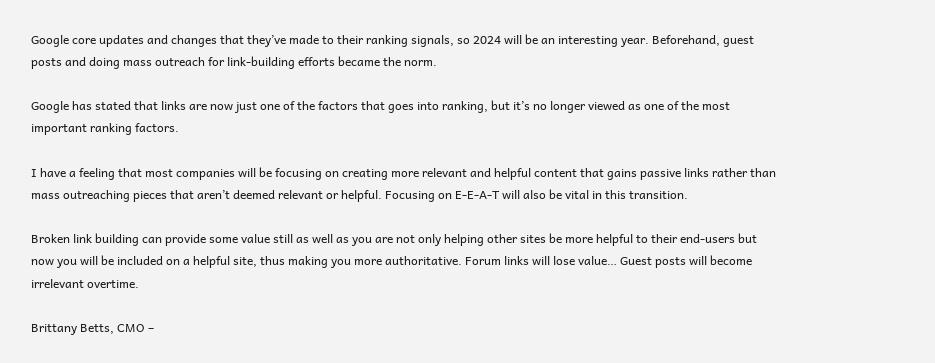Google core updates and changes that they’ve made to their ranking signals, so 2024 will be an interesting year. Beforehand, guest posts and doing mass outreach for link-building efforts became the norm.

Google has stated that links are now just one of the factors that goes into ranking, but it’s no longer viewed as one of the most important ranking factors.

I have a feeling that most companies will be focusing on creating more relevant and helpful content that gains passive links rather than mass outreaching pieces that aren’t deemed relevant or helpful. Focusing on E-E-A-T will also be vital in this transition.

Broken link building can provide some value still as well as you are not only helping other sites be more helpful to their end-users but now you will be included on a helpful site, thus making you more authoritative. Forum links will lose value… Guest posts will become irrelevant overtime.

Brittany Betts, CMO –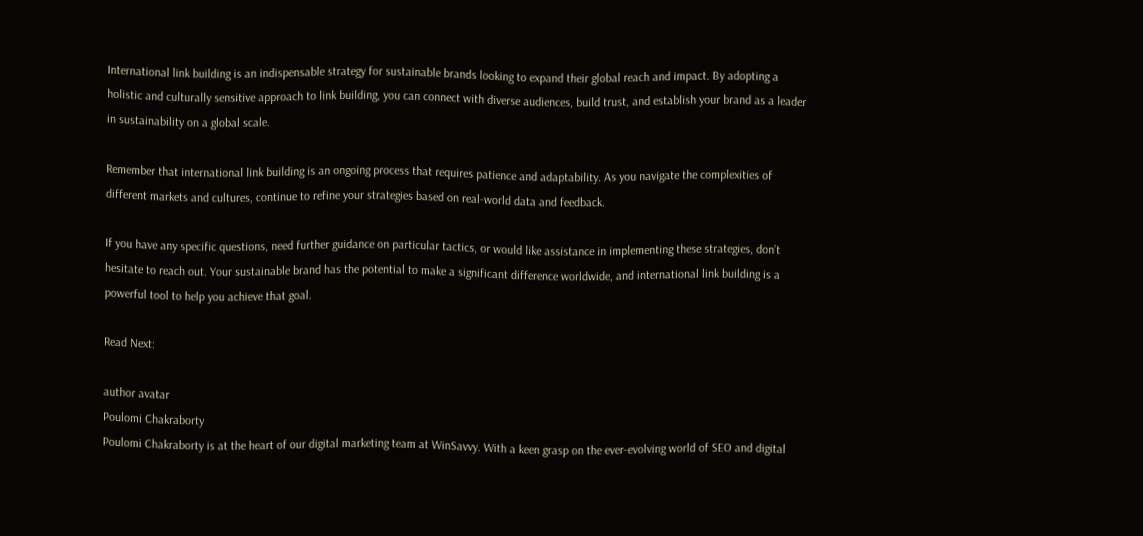International link building is an indispensable strategy for sustainable brands looking to expand their global reach and impact. By adopting a holistic and culturally sensitive approach to link building, you can connect with diverse audiences, build trust, and establish your brand as a leader in sustainability on a global scale.

Remember that international link building is an ongoing process that requires patience and adaptability. As you navigate the complexities of different markets and cultures, continue to refine your strategies based on real-world data and feedback.

If you have any specific questions, need further guidance on particular tactics, or would like assistance in implementing these strategies, don’t hesitate to reach out. Your sustainable brand has the potential to make a significant difference worldwide, and international link building is a powerful tool to help you achieve that goal.

Read Next:

author avatar
Poulomi Chakraborty
Poulomi Chakraborty is at the heart of our digital marketing team at WinSavvy. With a keen grasp on the ever-evolving world of SEO and digital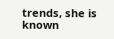trends, she is known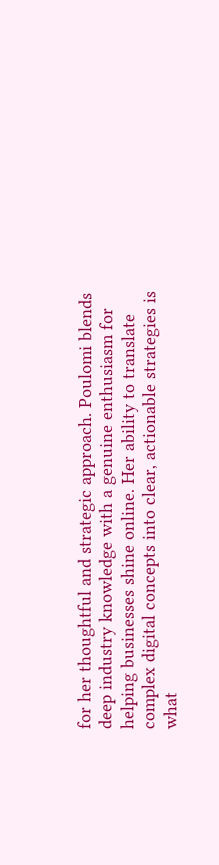for her thoughtful and strategic approach. Poulomi blends deep industry knowledge with a genuine enthusiasm for helping businesses shine online. Her ability to translate complex digital concepts into clear, actionable strategies is what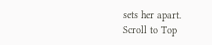sets her apart.
Scroll to Top